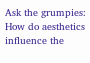Ask the grumpies: How do aesthetics influence the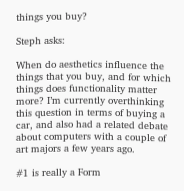things you buy?

Steph asks:

When do aesthetics influence the things that you buy, and for which things does functionality matter more? I’m currently overthinking this question in terms of buying a car, and also had a related debate about computers with a couple of art majors a few years ago.

#1 is really a Form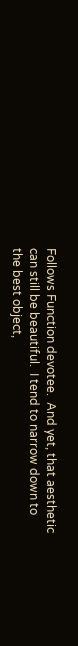Follows Function devotee.  And yet, that aesthetic can still be beautiful.  I tend to narrow down to the best object,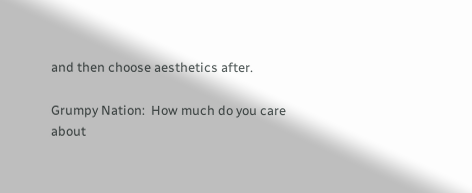and then choose aesthetics after.

Grumpy Nation:  How much do you care about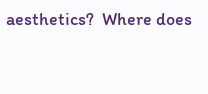aesthetics?  Where does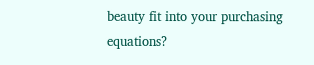beauty fit into your purchasing equations?